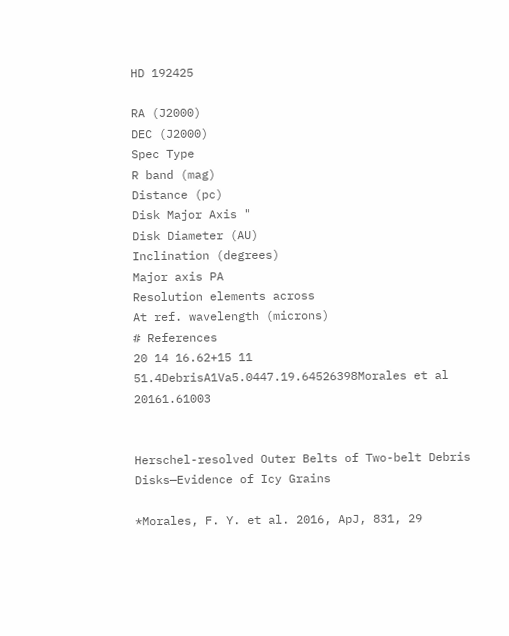HD 192425

RA (J2000)
DEC (J2000)
Spec Type
R band (mag)
Distance (pc)
Disk Major Axis "
Disk Diameter (AU)
Inclination (degrees)
Major axis PA
Resolution elements across
At ref. wavelength (microns)
# References
20 14 16.62+15 11 51.4DebrisA1Va5.0447.19.64526398Morales et al 20161.61003


Herschel-resolved Outer Belts of Two-belt Debris Disks—Evidence of Icy Grains

*Morales, F. Y. et al. 2016, ApJ, 831, 29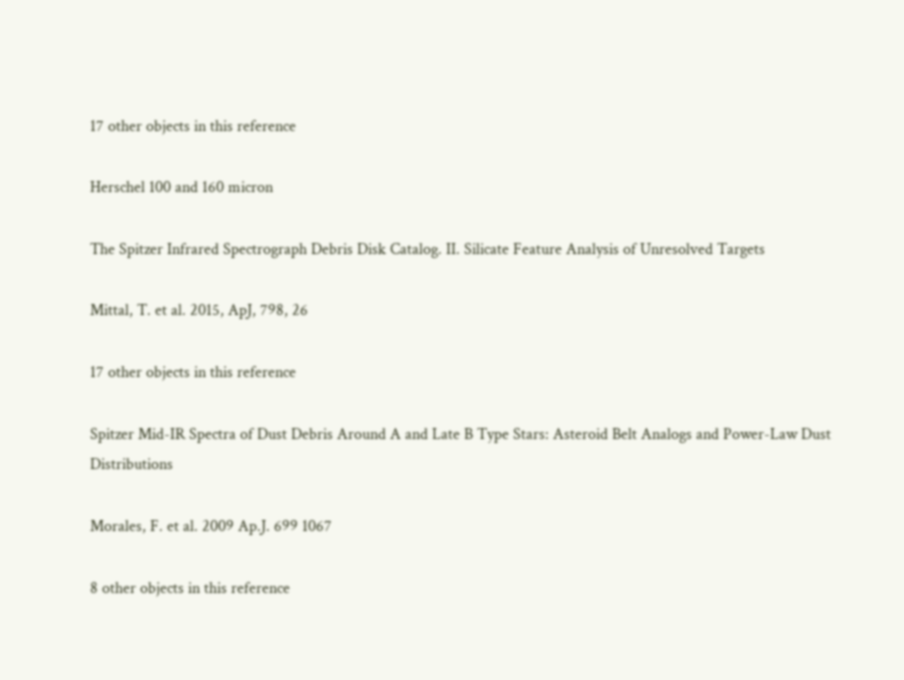17 other objects in this reference

Herschel 100 and 160 micron

The Spitzer Infrared Spectrograph Debris Disk Catalog. II. Silicate Feature Analysis of Unresolved Targets

Mittal, T. et al. 2015, ApJ, 798, 26

17 other objects in this reference

Spitzer Mid-IR Spectra of Dust Debris Around A and Late B Type Stars: Asteroid Belt Analogs and Power-Law Dust Distributions

Morales, F. et al. 2009 Ap.J. 699 1067

8 other objects in this reference